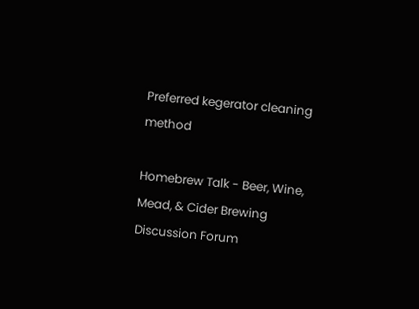Preferred kegerator cleaning method

Homebrew Talk - Beer, Wine, Mead, & Cider Brewing Discussion Forum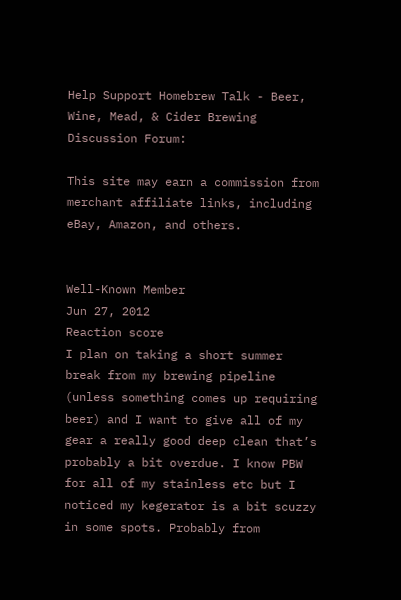Help Support Homebrew Talk - Beer, Wine, Mead, & Cider Brewing Discussion Forum:

This site may earn a commission from merchant affiliate links, including eBay, Amazon, and others.


Well-Known Member
Jun 27, 2012
Reaction score
I plan on taking a short summer break from my brewing pipeline (unless something comes up requiring beer) and I want to give all of my gear a really good deep clean that’s probably a bit overdue. I know PBW for all of my stainless etc but I noticed my kegerator is a bit scuzzy in some spots. Probably from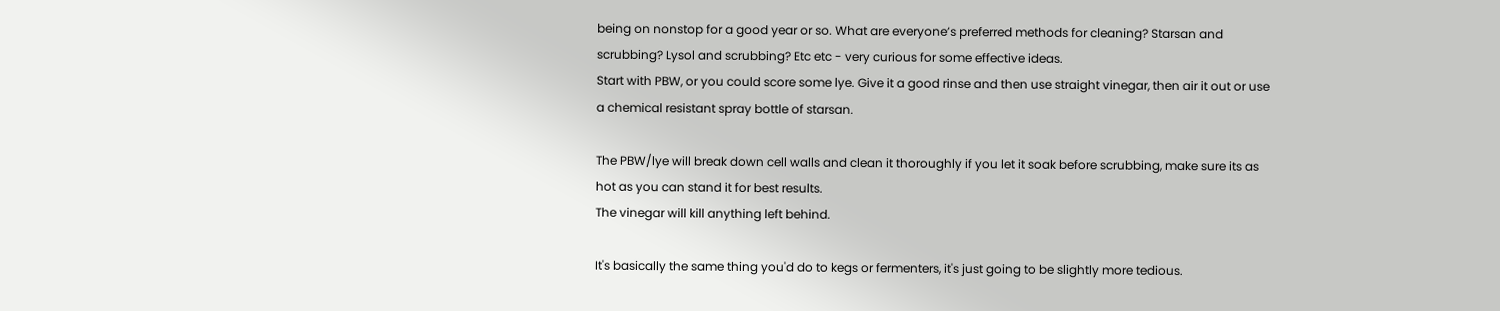being on nonstop for a good year or so. What are everyone’s preferred methods for cleaning? Starsan and scrubbing? Lysol and scrubbing? Etc etc - very curious for some effective ideas.
Start with PBW, or you could score some lye. Give it a good rinse and then use straight vinegar, then air it out or use a chemical resistant spray bottle of starsan.

The PBW/lye will break down cell walls and clean it thoroughly if you let it soak before scrubbing, make sure its as hot as you can stand it for best results.
The vinegar will kill anything left behind.

It's basically the same thing you'd do to kegs or fermenters, it's just going to be slightly more tedious.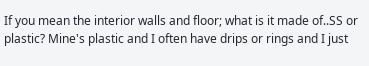If you mean the interior walls and floor; what is it made of..SS or plastic? Mine's plastic and I often have drips or rings and I just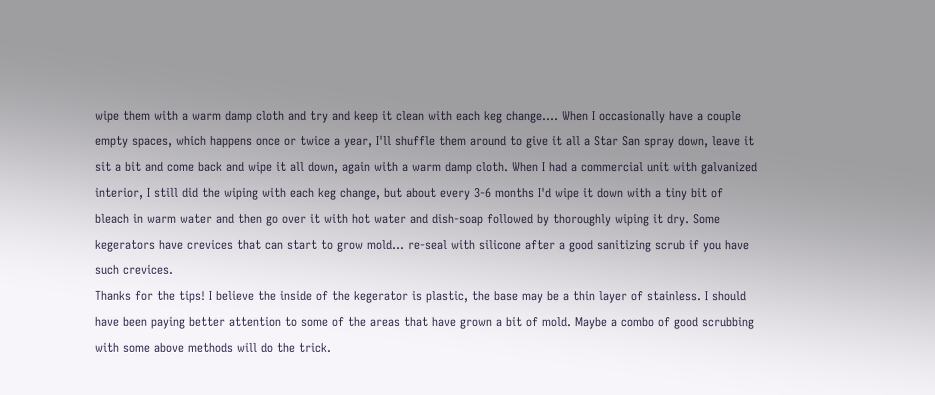wipe them with a warm damp cloth and try and keep it clean with each keg change.... When I occasionally have a couple empty spaces, which happens once or twice a year, I'll shuffle them around to give it all a Star San spray down, leave it sit a bit and come back and wipe it all down, again with a warm damp cloth. When I had a commercial unit with galvanized interior, I still did the wiping with each keg change, but about every 3-6 months I'd wipe it down with a tiny bit of bleach in warm water and then go over it with hot water and dish-soap followed by thoroughly wiping it dry. Some kegerators have crevices that can start to grow mold... re-seal with silicone after a good sanitizing scrub if you have such crevices.
Thanks for the tips! I believe the inside of the kegerator is plastic, the base may be a thin layer of stainless. I should have been paying better attention to some of the areas that have grown a bit of mold. Maybe a combo of good scrubbing with some above methods will do the trick.